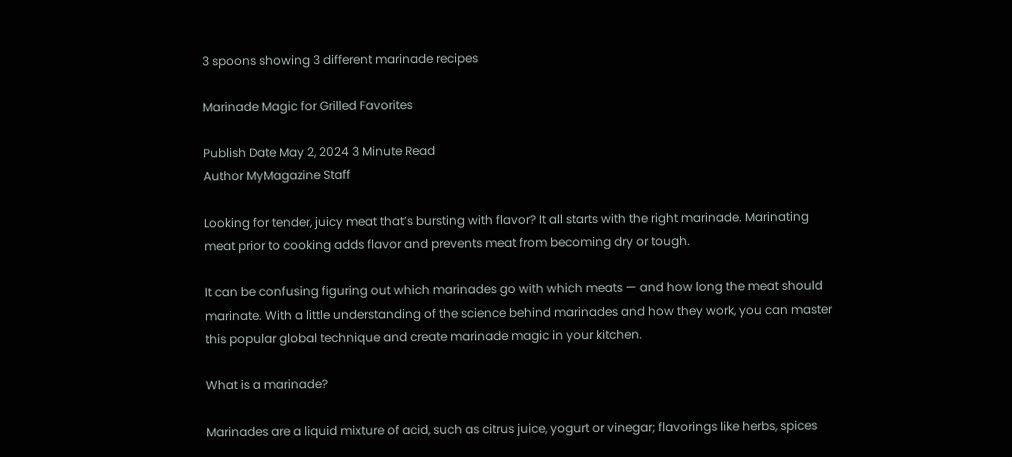3 spoons showing 3 different marinade recipes

Marinade Magic for Grilled Favorites

Publish Date May 2, 2024 3 Minute Read
Author MyMagazine Staff

Looking for tender, juicy meat that’s bursting with flavor? It all starts with the right marinade. Marinating meat prior to cooking adds flavor and prevents meat from becoming dry or tough.

It can be confusing figuring out which marinades go with which meats — and how long the meat should marinate. With a little understanding of the science behind marinades and how they work, you can master this popular global technique and create marinade magic in your kitchen.

What is a marinade?

Marinades are a liquid mixture of acid, such as citrus juice, yogurt or vinegar; flavorings like herbs, spices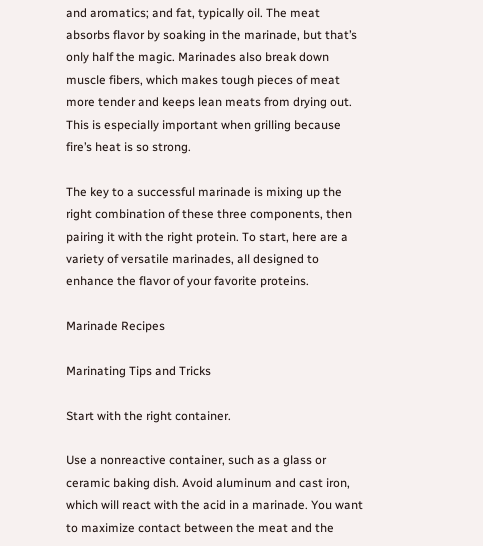and aromatics; and fat, typically oil. The meat absorbs flavor by soaking in the marinade, but that’s only half the magic. Marinades also break down muscle fibers, which makes tough pieces of meat more tender and keeps lean meats from drying out. This is especially important when grilling because fire’s heat is so strong.

The key to a successful marinade is mixing up the right combination of these three components, then pairing it with the right protein. To start, here are a variety of versatile marinades, all designed to enhance the flavor of your favorite proteins.

Marinade Recipes

Marinating Tips and Tricks

Start with the right container.

Use a nonreactive container, such as a glass or ceramic baking dish. Avoid aluminum and cast iron, which will react with the acid in a marinade. You want to maximize contact between the meat and the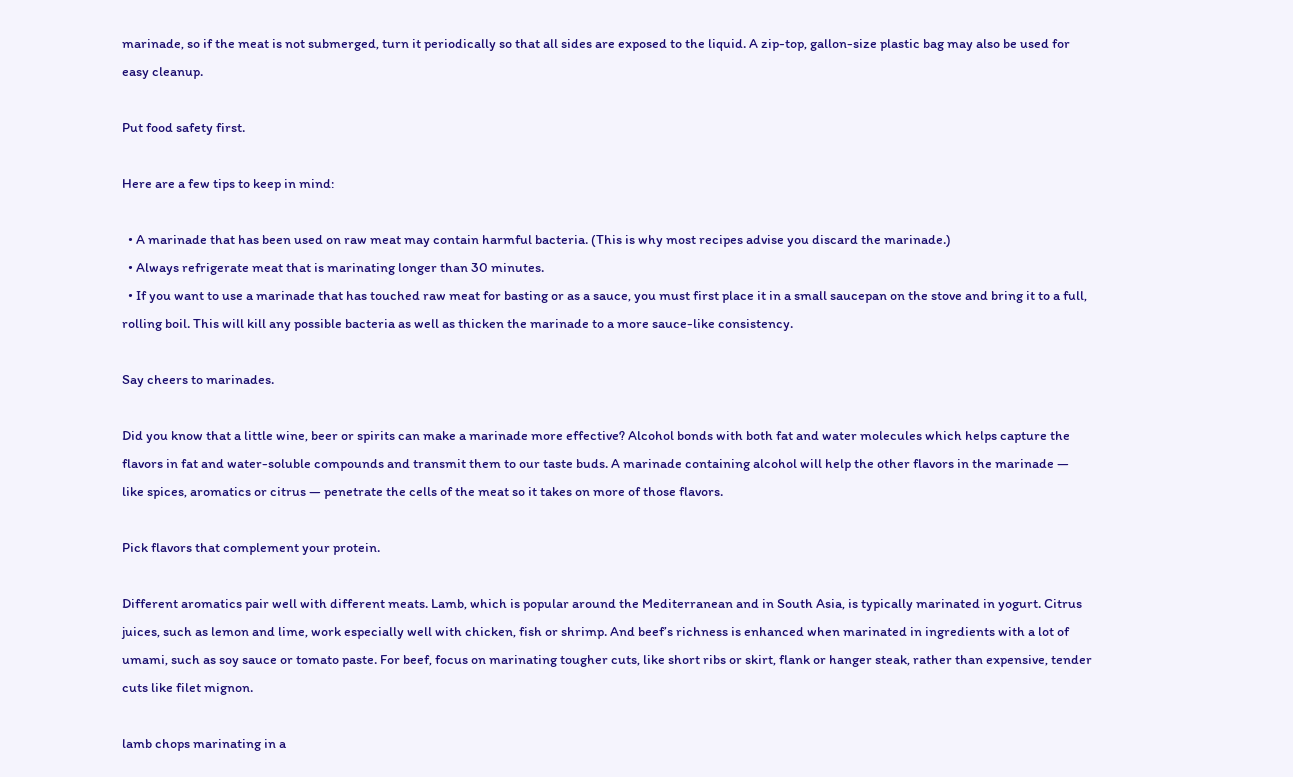marinade, so if the meat is not submerged, turn it periodically so that all sides are exposed to the liquid. A zip-top, gallon-size plastic bag may also be used for easy cleanup.

Put food safety first.

Here are a few tips to keep in mind:

  • A marinade that has been used on raw meat may contain harmful bacteria. (This is why most recipes advise you discard the marinade.)
  • Always refrigerate meat that is marinating longer than 30 minutes.
  • If you want to use a marinade that has touched raw meat for basting or as a sauce, you must first place it in a small saucepan on the stove and bring it to a full, rolling boil. This will kill any possible bacteria as well as thicken the marinade to a more sauce-like consistency.

Say cheers to marinades.

Did you know that a little wine, beer or spirits can make a marinade more effective? Alcohol bonds with both fat and water molecules which helps capture the flavors in fat and water-soluble compounds and transmit them to our taste buds. A marinade containing alcohol will help the other flavors in the marinade — like spices, aromatics or citrus — penetrate the cells of the meat so it takes on more of those flavors.

Pick flavors that complement your protein.

Different aromatics pair well with different meats. Lamb, which is popular around the Mediterranean and in South Asia, is typically marinated in yogurt. Citrus juices, such as lemon and lime, work especially well with chicken, fish or shrimp. And beef’s richness is enhanced when marinated in ingredients with a lot of umami, such as soy sauce or tomato paste. For beef, focus on marinating tougher cuts, like short ribs or skirt, flank or hanger steak, rather than expensive, tender cuts like filet mignon.

lamb chops marinating in a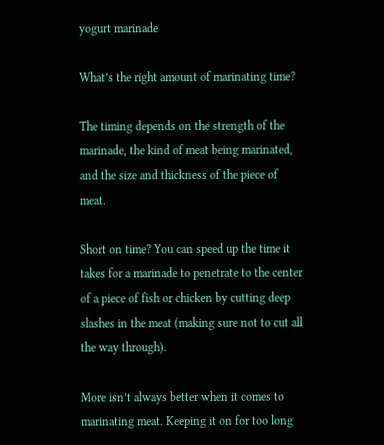yogurt marinade

What’s the right amount of marinating time?

The timing depends on the strength of the marinade, the kind of meat being marinated, and the size and thickness of the piece of meat.

Short on time? You can speed up the time it takes for a marinade to penetrate to the center of a piece of fish or chicken by cutting deep slashes in the meat (making sure not to cut all the way through).

More isn’t always better when it comes to marinating meat. Keeping it on for too long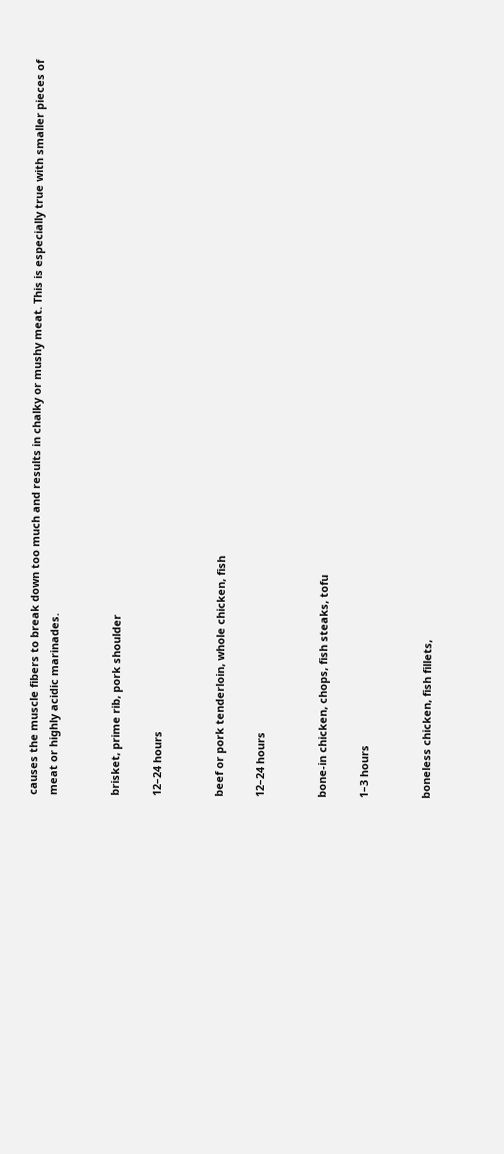causes the muscle fibers to break down too much and results in chalky or mushy meat. This is especially true with smaller pieces of meat or highly acidic marinades.


brisket, prime rib, pork shoulder

12–24 hours


beef or pork tenderloin, whole chicken, fish

12–24 hours


bone-in chicken, chops, fish steaks, tofu

1–3 hours


boneless chicken, fish fillets,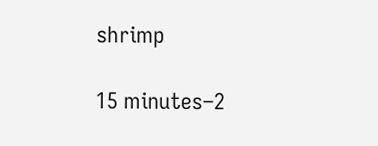shrimp

15 minutes–2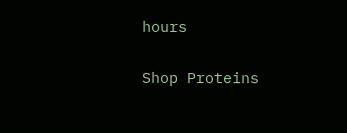hours

Shop Proteins